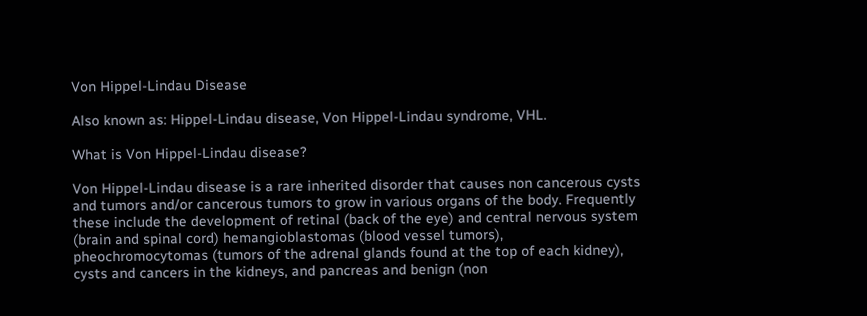Von Hippel-Lindau Disease

Also known as: Hippel-Lindau disease, Von Hippel-Lindau syndrome, VHL.

What is Von Hippel-Lindau disease?

Von Hippel-Lindau disease is a rare inherited disorder that causes non cancerous cysts and tumors and/or cancerous tumors to grow in various organs of the body. Frequently these include the development of retinal (back of the eye) and central nervous system (brain and spinal cord) hemangioblastomas (blood vessel tumors), pheochromocytomas (tumors of the adrenal glands found at the top of each kidney), cysts and cancers in the kidneys, and pancreas and benign (non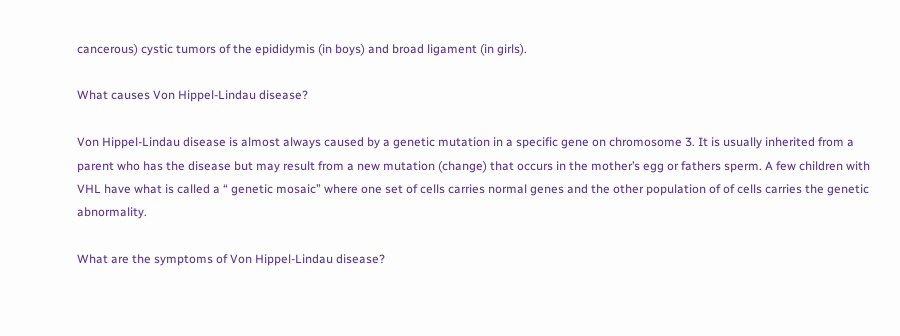cancerous) cystic tumors of the epididymis (in boys) and broad ligament (in girls).

What causes Von Hippel-Lindau disease?

Von Hippel-Lindau disease is almost always caused by a genetic mutation in a specific gene on chromosome 3. It is usually inherited from a parent who has the disease but may result from a new mutation (change) that occurs in the mother’s egg or fathers sperm. A few children with VHL have what is called a “ genetic mosaic” where one set of cells carries normal genes and the other population of of cells carries the genetic abnormality.

What are the symptoms of Von Hippel-Lindau disease?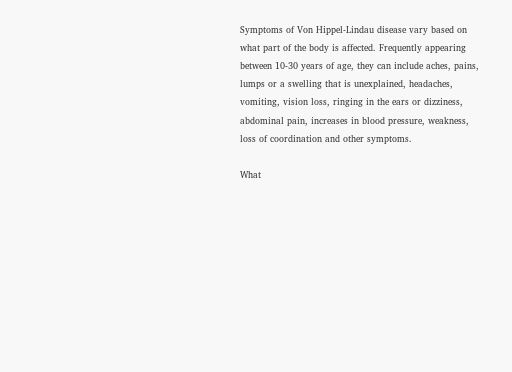Symptoms of Von Hippel-Lindau disease vary based on what part of the body is affected. Frequently appearing between 10-30 years of age, they can include aches, pains, lumps or a swelling that is unexplained, headaches, vomiting, vision loss, ringing in the ears or dizziness, abdominal pain, increases in blood pressure, weakness, loss of coordination and other symptoms.

What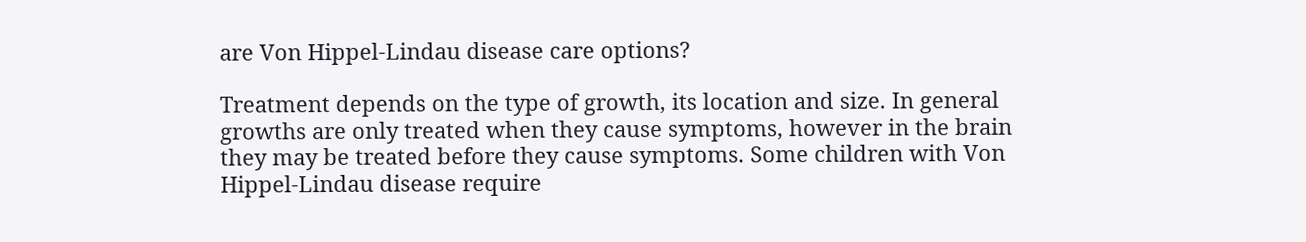are Von Hippel-Lindau disease care options?

Treatment depends on the type of growth, its location and size. In general growths are only treated when they cause symptoms, however in the brain they may be treated before they cause symptoms. Some children with Von Hippel-Lindau disease require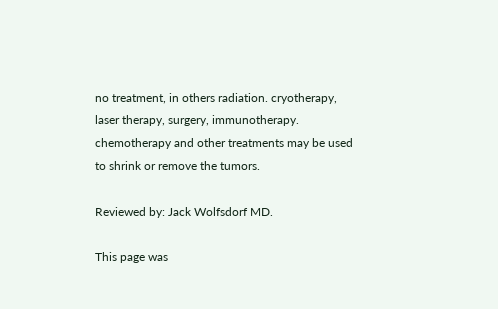no treatment, in others radiation. cryotherapy, laser therapy, surgery, immunotherapy. chemotherapy and other treatments may be used to shrink or remove the tumors.

Reviewed by: Jack Wolfsdorf MD.

This page was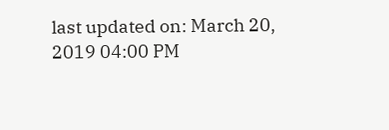last updated on: March 20, 2019 04:00 PM